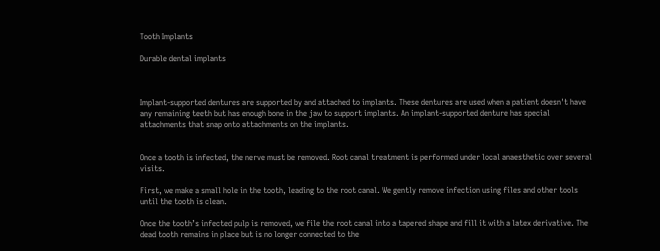Tooth Implants

Durable dental implants



Implant-supported dentures are supported by and attached to implants. These dentures are used when a patient doesn't have any remaining teeth but has enough bone in the jaw to support implants. An implant-supported denture has special attachments that snap onto attachments on the implants.


Once a tooth is infected, the nerve must be removed. Root canal treatment is performed under local anaesthetic over several visits.

First, we make a small hole in the tooth, leading to the root canal. We gently remove infection using files and other tools until the tooth is clean.

Once the tooth’s infected pulp is removed, we file the root canal into a tapered shape and fill it with a latex derivative. The dead tooth remains in place but is no longer connected to the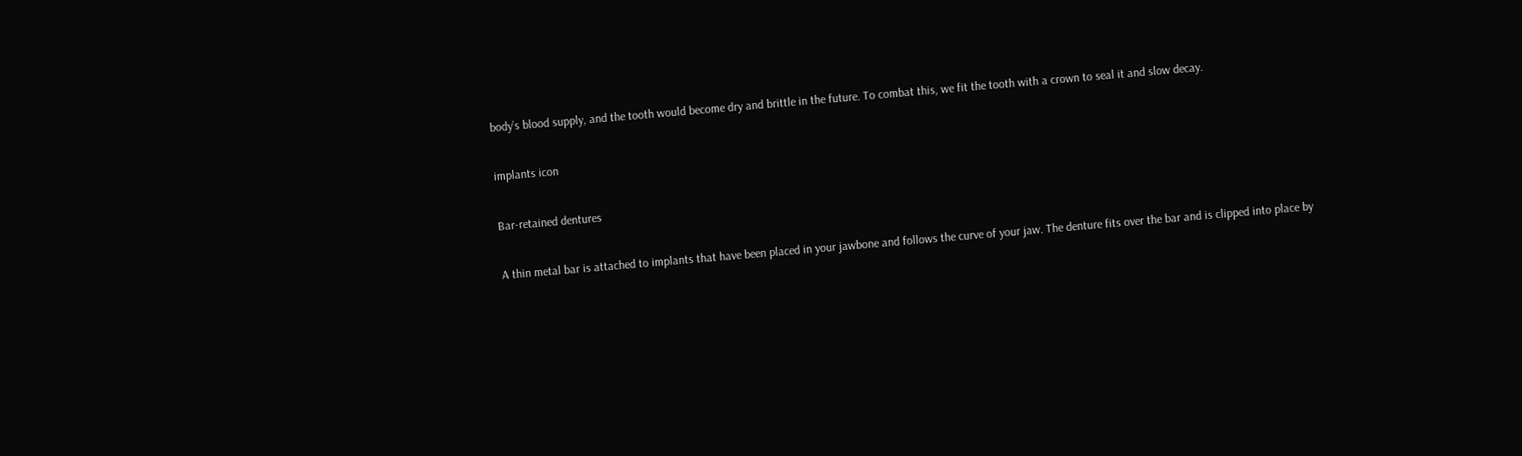body’s blood supply, and the tooth would become dry and brittle in the future. To combat this, we fit the tooth with a crown to seal it and slow decay.

implants icon

Bar-retained dentures

A thin metal bar is attached to implants that have been placed in your jawbone and follows the curve of your jaw. The denture fits over the bar and is clipped into place by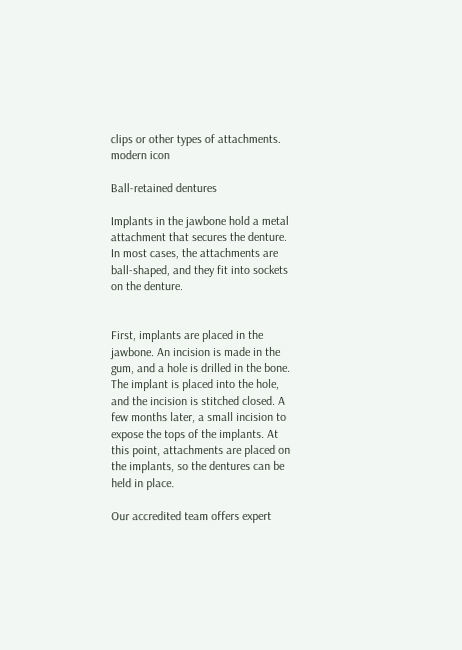clips or other types of attachments.
modern icon

Ball-retained dentures

Implants in the jawbone hold a metal attachment that secures the denture. In most cases, the attachments are ball-shaped, and they fit into sockets on the denture.


First, implants are placed in the jawbone. An incision is made in the gum, and a hole is drilled in the bone. The implant is placed into the hole, and the incision is stitched closed. A few months later, a small incision to expose the tops of the implants. At this point, attachments are placed on the implants, so the dentures can be held in place.

Our accredited team offers expert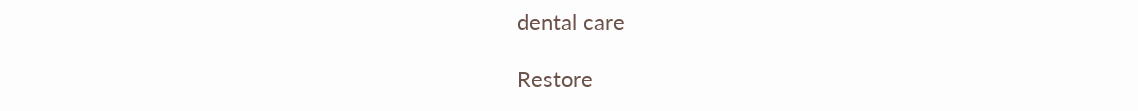dental care

Restore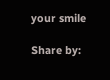your smile

Share by: